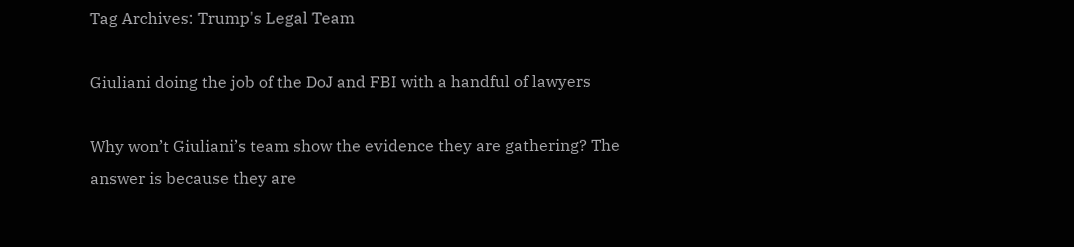Tag Archives: Trump's Legal Team

Giuliani doing the job of the DoJ and FBI with a handful of lawyers

Why won’t Giuliani’s team show the evidence they are gathering? The answer is because they are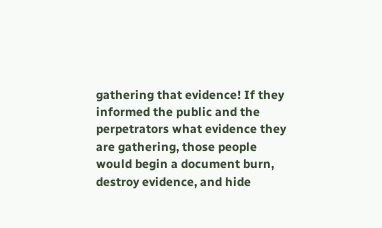gathering that evidence! If they informed the public and the perpetrators what evidence they are gathering, those people would begin a document burn, destroy evidence, and hide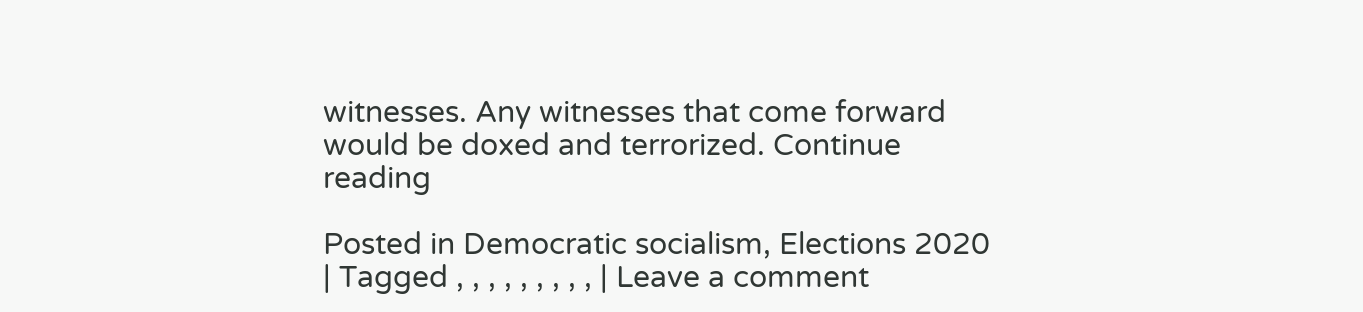witnesses. Any witnesses that come forward would be doxed and terrorized. Continue reading

Posted in Democratic socialism, Elections 2020 | Tagged , , , , , , , , , | Leave a comment